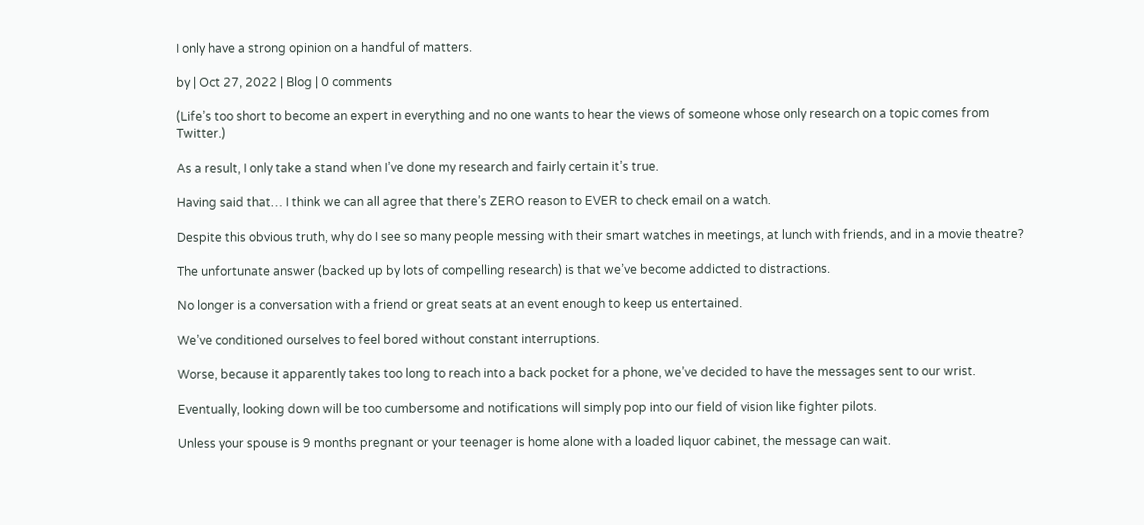I only have a strong opinion on a handful of matters.

by | Oct 27, 2022 | Blog | 0 comments

(Life’s too short to become an expert in everything and no one wants to hear the views of someone whose only research on a topic comes from Twitter.)

As a result, I only take a stand when I’ve done my research and fairly certain it’s true.

Having said that… I think we can all agree that there’s ZERO reason to EVER to check email on a watch.

Despite this obvious truth, why do I see so many people messing with their smart watches in meetings, at lunch with friends, and in a movie theatre?

The unfortunate answer (backed up by lots of compelling research) is that we’ve become addicted to distractions.

No longer is a conversation with a friend or great seats at an event enough to keep us entertained.

We’ve conditioned ourselves to feel bored without constant interruptions.

Worse, because it apparently takes too long to reach into a back pocket for a phone, we’ve decided to have the messages sent to our wrist.

Eventually, looking down will be too cumbersome and notifications will simply pop into our field of vision like fighter pilots.

Unless your spouse is 9 months pregnant or your teenager is home alone with a loaded liquor cabinet, the message can wait.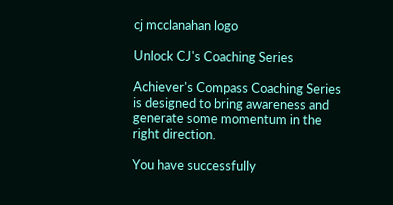cj mcclanahan logo

Unlock CJ's Coaching Series

Achiever's Compass Coaching Series is designed to bring awareness and generate some momentum in the right direction.

You have successfully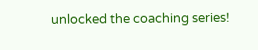unlocked the coaching series!